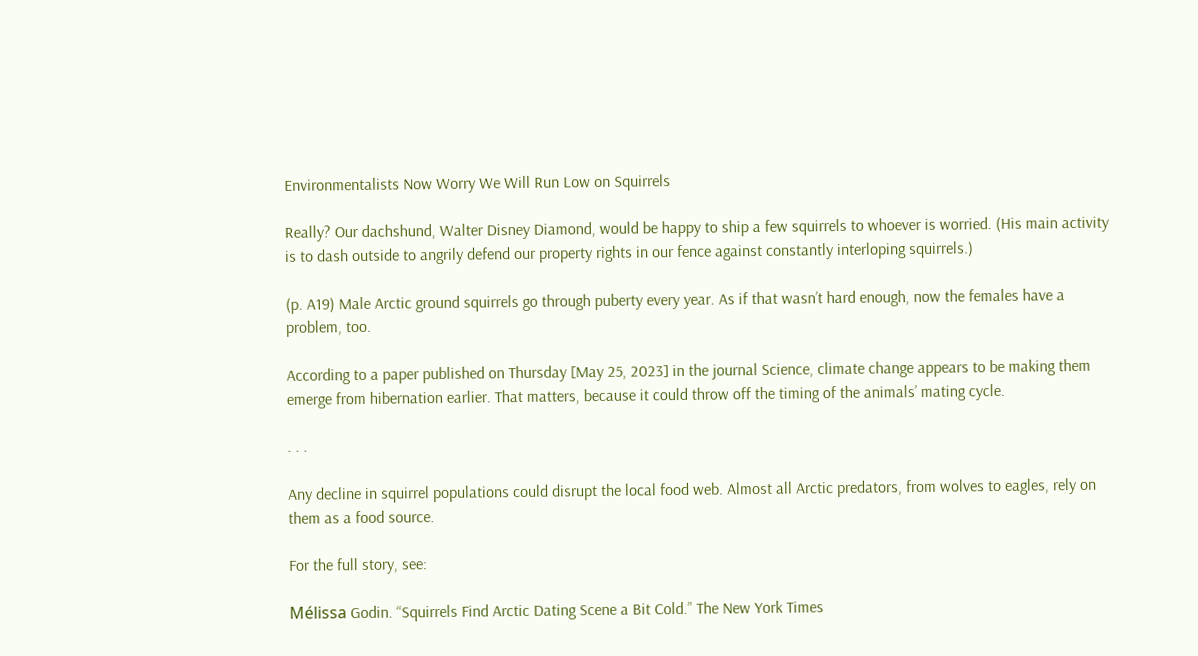Environmentalists Now Worry We Will Run Low on Squirrels

Really? Our dachshund, Walter Disney Diamond, would be happy to ship a few squirrels to whoever is worried. (His main activity is to dash outside to angrily defend our property rights in our fence against constantly interloping squirrels.)

(p. A19) Male Arctic ground squirrels go through puberty every year. As if that wasn’t hard enough, now the females have a problem, too.

According to a paper published on Thursday [May 25, 2023] in the journal Science, climate change appears to be making them emerge from hibernation earlier. That matters, because it could throw off the timing of the animals’ mating cycle.

. . .

Any decline in squirrel populations could disrupt the local food web. Almost all Arctic predators, from wolves to eagles, rely on them as a food source.

For the full story, see:

Mélissa Godin. “Squirrels Find Arctic Dating Scene a Bit Cold.” The New York Times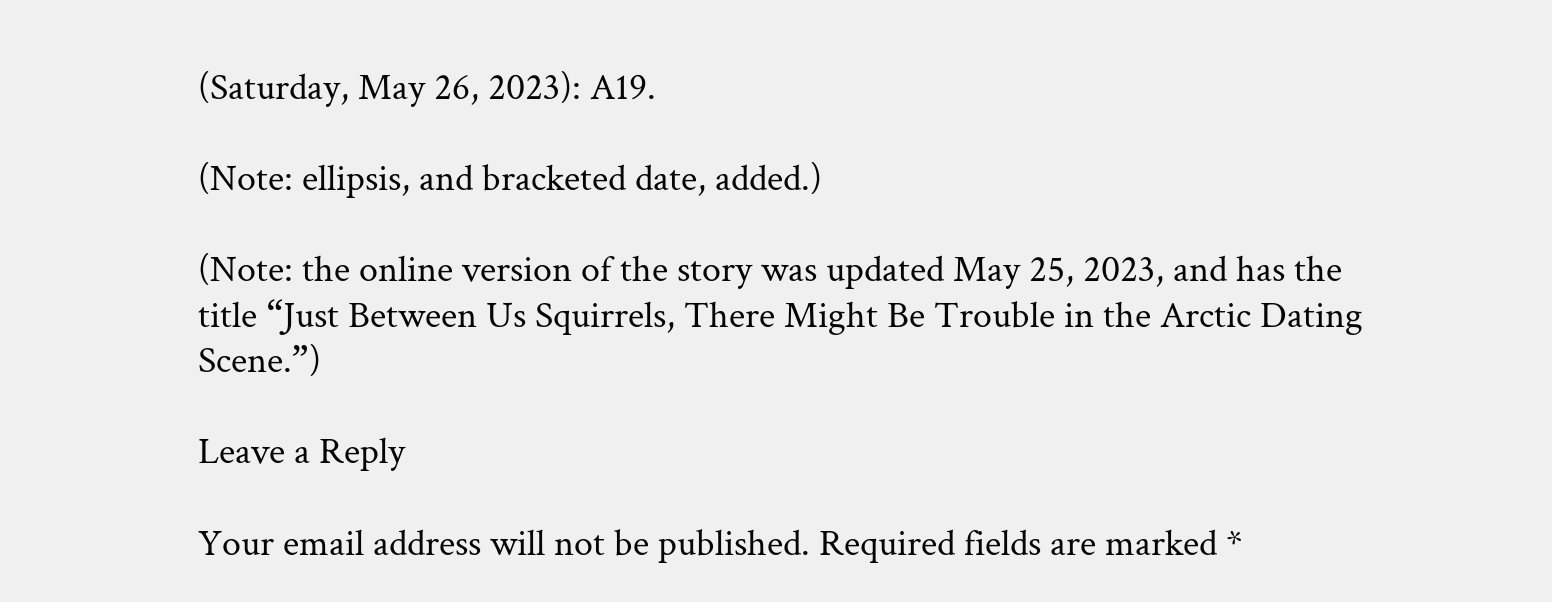(Saturday, May 26, 2023): A19.

(Note: ellipsis, and bracketed date, added.)

(Note: the online version of the story was updated May 25, 2023, and has the title “Just Between Us Squirrels, There Might Be Trouble in the Arctic Dating Scene.”)

Leave a Reply

Your email address will not be published. Required fields are marked *